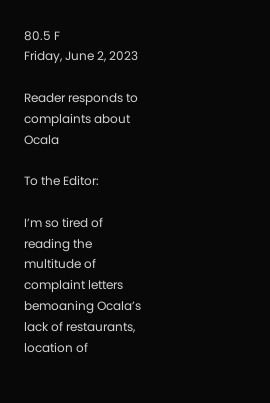80.5 F
Friday, June 2, 2023

Reader responds to complaints about Ocala

To the Editor:

I’m so tired of reading the multitude of complaint letters bemoaning Ocala’s lack of restaurants, location of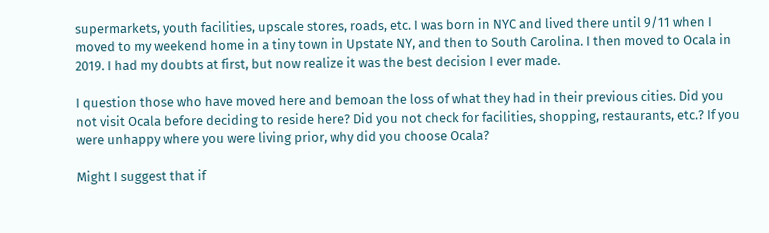supermarkets, youth facilities, upscale stores, roads, etc. I was born in NYC and lived there until 9/11 when I moved to my weekend home in a tiny town in Upstate NY, and then to South Carolina. I then moved to Ocala in 2019. I had my doubts at first, but now realize it was the best decision I ever made.

I question those who have moved here and bemoan the loss of what they had in their previous cities. Did you not visit Ocala before deciding to reside here? Did you not check for facilities, shopping, restaurants, etc.? If you were unhappy where you were living prior, why did you choose Ocala?

Might I suggest that if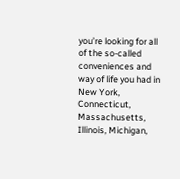you’re looking for all of the so-called conveniences and way of life you had in New York, Connecticut, Massachusetts, Illinois, Michigan,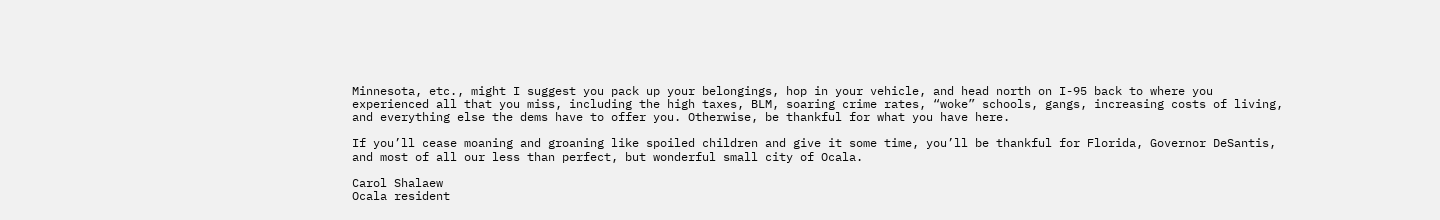Minnesota, etc., might I suggest you pack up your belongings, hop in your vehicle, and head north on I-95 back to where you experienced all that you miss, including the high taxes, BLM, soaring crime rates, “woke” schools, gangs, increasing costs of living, and everything else the dems have to offer you. Otherwise, be thankful for what you have here.

If you’ll cease moaning and groaning like spoiled children and give it some time, you’ll be thankful for Florida, Governor DeSantis, and most of all our less than perfect, but wonderful small city of Ocala.

Carol Shalaew
Ocala resident